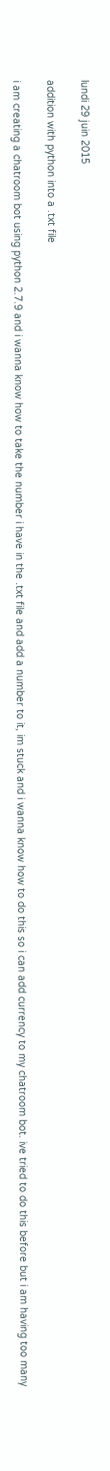lundi 29 juin 2015

addition with python into a .txt file

i am creating a chatroom bot using python 2.7.9 and i wanna know how to take the number i have in the .txt file and add a number to it, im stuck and i wanna know how to do this so i can add currency to my chatroom bot. ive tried to do this before but i am having too many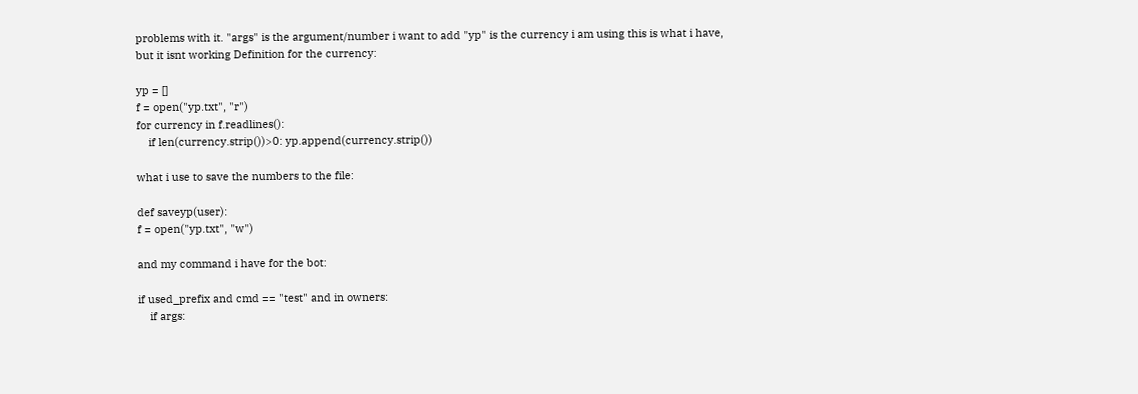problems with it. "args" is the argument/number i want to add "yp" is the currency i am using this is what i have, but it isnt working Definition for the currency:

yp = []
f = open("yp.txt", "r")
for currency in f.readlines():
    if len(currency.strip())>0: yp.append(currency.strip())

what i use to save the numbers to the file:

def saveyp(user):
f = open("yp.txt", "w")

and my command i have for the bot:

if used_prefix and cmd == "test" and in owners:
    if args: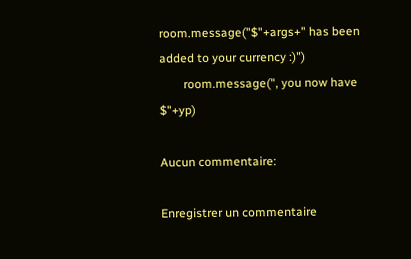room.message("$"+args+" has been added to your currency :)")
        room.message(", you now have $"+yp)

Aucun commentaire:

Enregistrer un commentaire